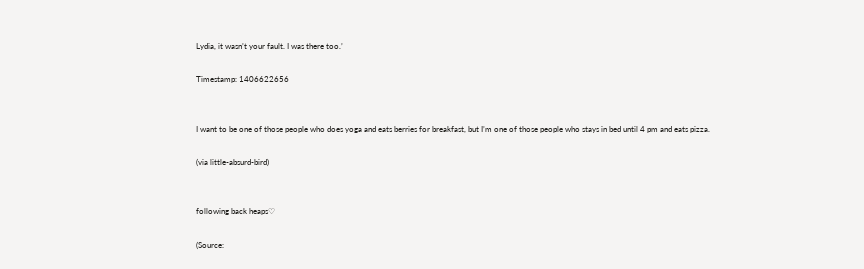Lydia, it wasn’t your fault. I was there too.’

Timestamp: 1406622656


I want to be one of those people who does yoga and eats berries for breakfast, but I’m one of those people who stays in bed until 4 pm and eats pizza.

(via little-absurd-bird)


following back heaps♡

(Source: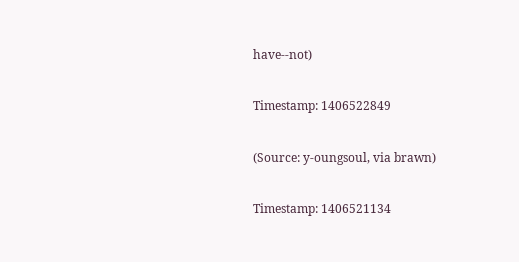have--not)

Timestamp: 1406522849

(Source: y-oungsoul, via brawn)

Timestamp: 1406521134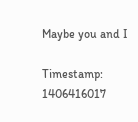Maybe you and I

Timestamp: 1406416017